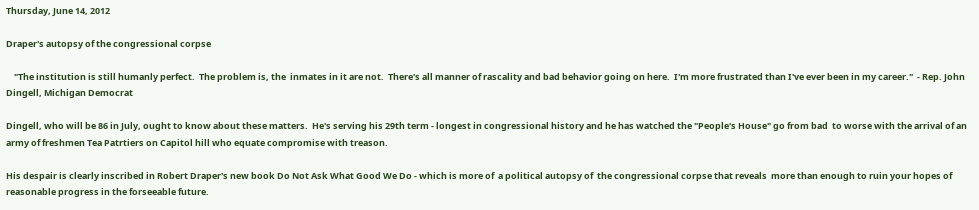Thursday, June 14, 2012

Draper's autopsy of the congressional corpse

    "The institution is still humanly perfect.  The problem is, the  inmates in it are not.  There's all manner of rascality and bad behavior going on here.  I'm more frustrated than I've ever been in my career."  - Rep. John Dingell, Michigan Democrat

Dingell, who will be 86 in July, ought to know about these matters.  He's serving his 29th term - longest in congressional history and he has watched the "People's House" go from bad  to worse with the arrival of an army of freshmen Tea Patrtiers on Capitol hill who equate compromise with treason.

His despair is clearly inscribed in Robert Draper's new book Do Not Ask What Good We Do - which is more of  a political autopsy of  the congressional corpse that reveals  more than enough to ruin your hopes of  reasonable progress in the forseeable future.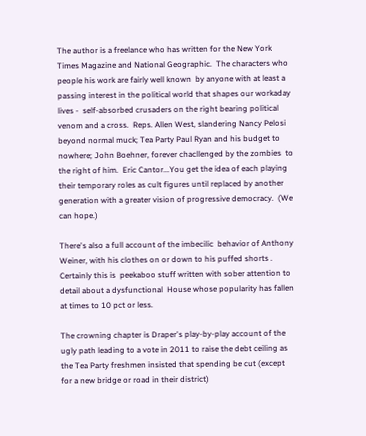The author is a freelance who has written for the New York Times Magazine and National Geographic.  The characters who people his work are fairly well known  by anyone with at least a passing interest in the political world that shapes our workaday lives -  self-absorbed crusaders on the right bearing political venom and a cross.  Reps. Allen West, slandering Nancy Pelosi beyond normal muck; Tea Party Paul Ryan and his budget to nowhere; John Boehner, forever chacllenged by the zombies  to the right of him.  Eric Cantor...You get the idea of each playing their temporary roles as cult figures until replaced by another generation with a greater vision of progressive democracy.  (We can hope.)

There's also a full account of the imbecilic  behavior of Anthony Weiner, with his clothes on or down to his puffed shorts . Certainly this is  peekaboo stuff written with sober attention to detail about a dysfunctional  House whose popularity has fallen at times to 10 pct or less.

The crowning chapter is Draper's play-by-play account of the ugly path leading to a vote in 2011 to raise the debt ceiling as the Tea Party freshmen insisted that spending be cut (except for a new bridge or road in their district)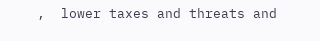,  lower taxes and threats and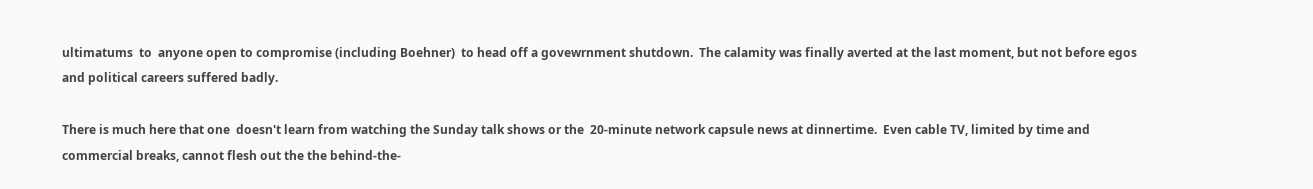ultimatums  to  anyone open to compromise (including Boehner)  to head off a govewrnment shutdown.  The calamity was finally averted at the last moment, but not before egos and political careers suffered badly.

There is much here that one  doesn't learn from watching the Sunday talk shows or the  20-minute network capsule news at dinnertime.  Even cable TV, limited by time and commercial breaks, cannot flesh out the the behind-the-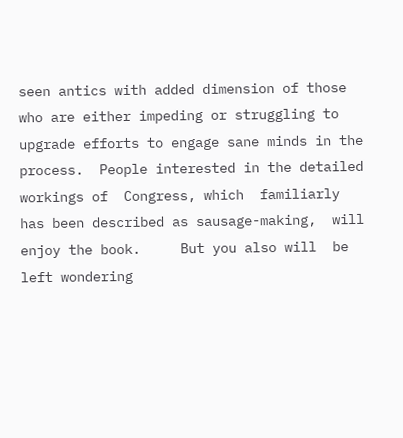seen antics with added dimension of those who are either impeding or struggling to upgrade efforts to engage sane minds in the process.  People interested in the detailed workings of  Congress, which  familiarly has been described as sausage-making,  will enjoy the book.     But you also will  be left wondering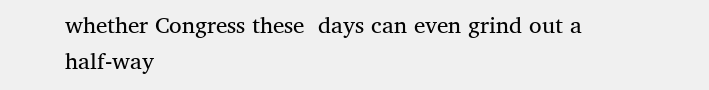whether Congress these  days can even grind out a  half-way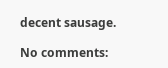decent sausage.

No comments: